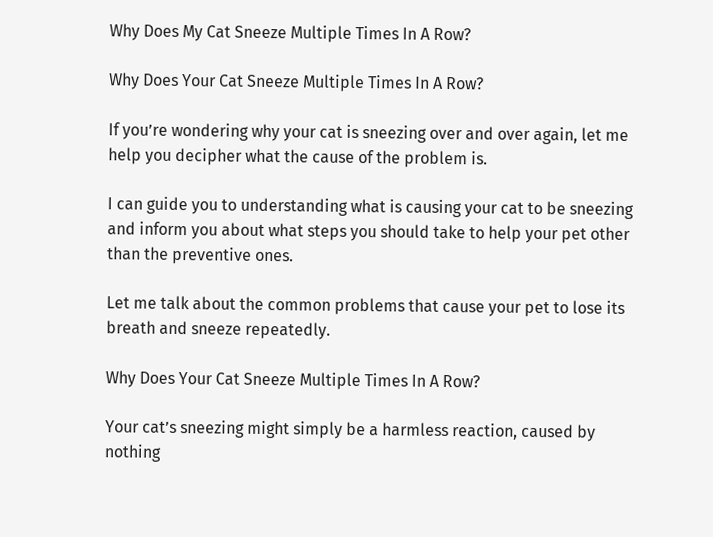Why Does My Cat Sneeze Multiple Times In A Row?

Why Does Your Cat Sneeze Multiple Times In A Row?

If you’re wondering why your cat is sneezing over and over again, let me help you decipher what the cause of the problem is.

I can guide you to understanding what is causing your cat to be sneezing and inform you about what steps you should take to help your pet other than the preventive ones.

Let me talk about the common problems that cause your pet to lose its breath and sneeze repeatedly.

Why Does Your Cat Sneeze Multiple Times In A Row?

Your cat’s sneezing might simply be a harmless reaction, caused by nothing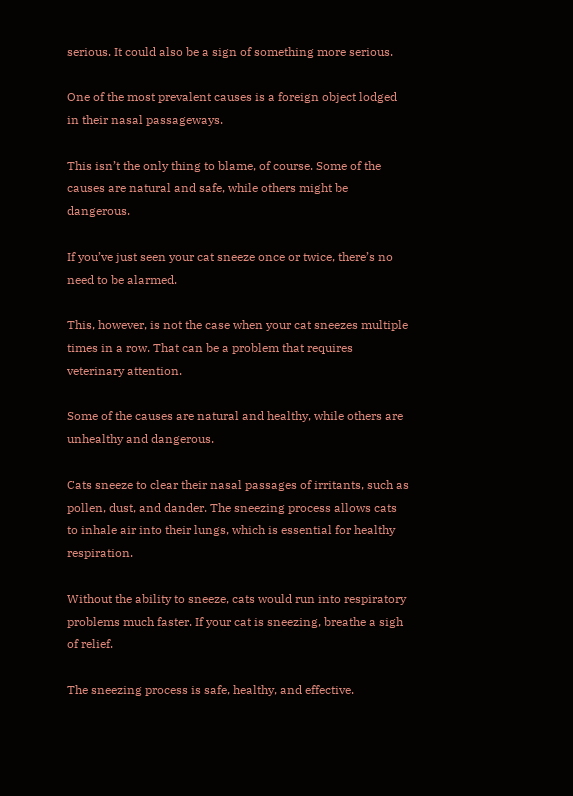serious. It could also be a sign of something more serious.

One of the most prevalent causes is a foreign object lodged in their nasal passageways.

This isn’t the only thing to blame, of course. Some of the causes are natural and safe, while others might be dangerous.

If you’ve just seen your cat sneeze once or twice, there’s no need to be alarmed.

This, however, is not the case when your cat sneezes multiple times in a row. That can be a problem that requires veterinary attention.

Some of the causes are natural and healthy, while others are unhealthy and dangerous.

Cats sneeze to clear their nasal passages of irritants, such as pollen, dust, and dander. The sneezing process allows cats to inhale air into their lungs, which is essential for healthy respiration.

Without the ability to sneeze, cats would run into respiratory problems much faster. If your cat is sneezing, breathe a sigh of relief.

The sneezing process is safe, healthy, and effective.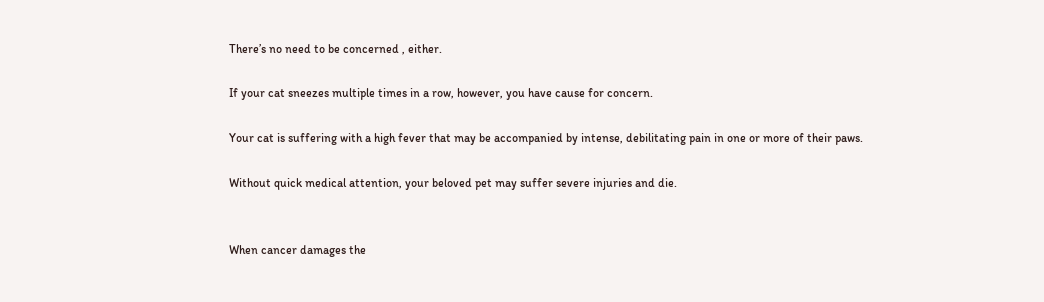There’s no need to be concerned , either.

If your cat sneezes multiple times in a row, however, you have cause for concern.

Your cat is suffering with a high fever that may be accompanied by intense, debilitating pain in one or more of their paws.

Without quick medical attention, your beloved pet may suffer severe injuries and die.


When cancer damages the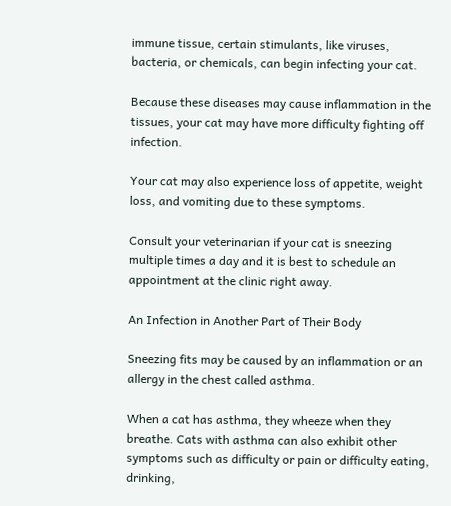immune tissue, certain stimulants, like viruses, bacteria, or chemicals, can begin infecting your cat.

Because these diseases may cause inflammation in the tissues, your cat may have more difficulty fighting off infection.

Your cat may also experience loss of appetite, weight loss, and vomiting due to these symptoms.

Consult your veterinarian if your cat is sneezing multiple times a day and it is best to schedule an appointment at the clinic right away.

An Infection in Another Part of Their Body

Sneezing fits may be caused by an inflammation or an allergy in the chest called asthma.

When a cat has asthma, they wheeze when they breathe. Cats with asthma can also exhibit other symptoms such as difficulty or pain or difficulty eating, drinking,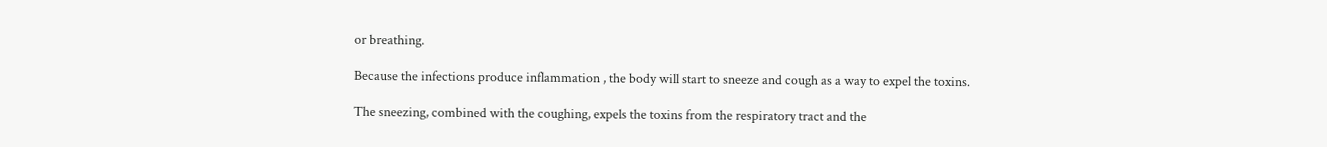or breathing.

Because the infections produce inflammation , the body will start to sneeze and cough as a way to expel the toxins.

The sneezing, combined with the coughing, expels the toxins from the respiratory tract and the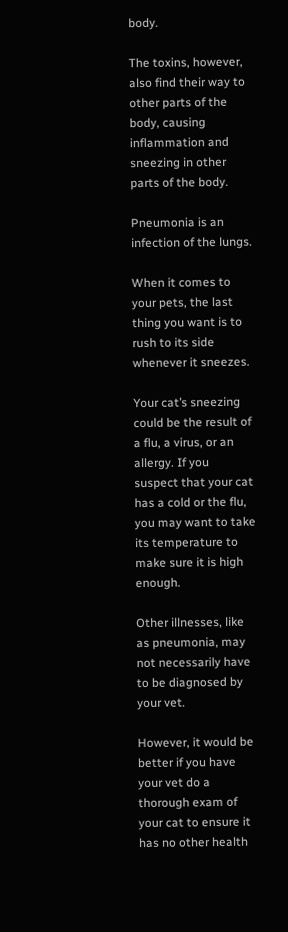body.

The toxins, however, also find their way to other parts of the body, causing inflammation and sneezing in other parts of the body.

Pneumonia is an infection of the lungs.

When it comes to your pets, the last thing you want is to rush to its side whenever it sneezes.

Your cat’s sneezing could be the result of a flu, a virus, or an allergy. If you suspect that your cat has a cold or the flu, you may want to take its temperature to make sure it is high enough.

Other illnesses, like as pneumonia, may not necessarily have to be diagnosed by your vet.

However, it would be better if you have your vet do a thorough exam of your cat to ensure it has no other health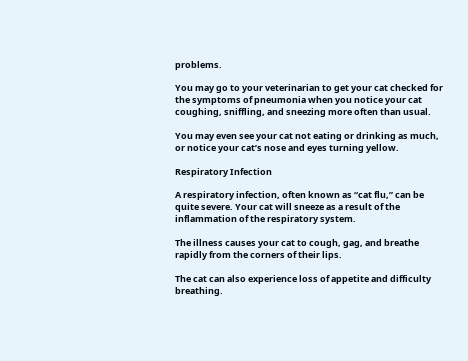problems.

You may go to your veterinarian to get your cat checked for the symptoms of pneumonia when you notice your cat coughing, sniffling, and sneezing more often than usual.

You may even see your cat not eating or drinking as much, or notice your cat’s nose and eyes turning yellow.

Respiratory Infection

A respiratory infection, often known as “cat flu,” can be quite severe. Your cat will sneeze as a result of the inflammation of the respiratory system.

The illness causes your cat to cough, gag, and breathe rapidly from the corners of their lips.

The cat can also experience loss of appetite and difficulty breathing.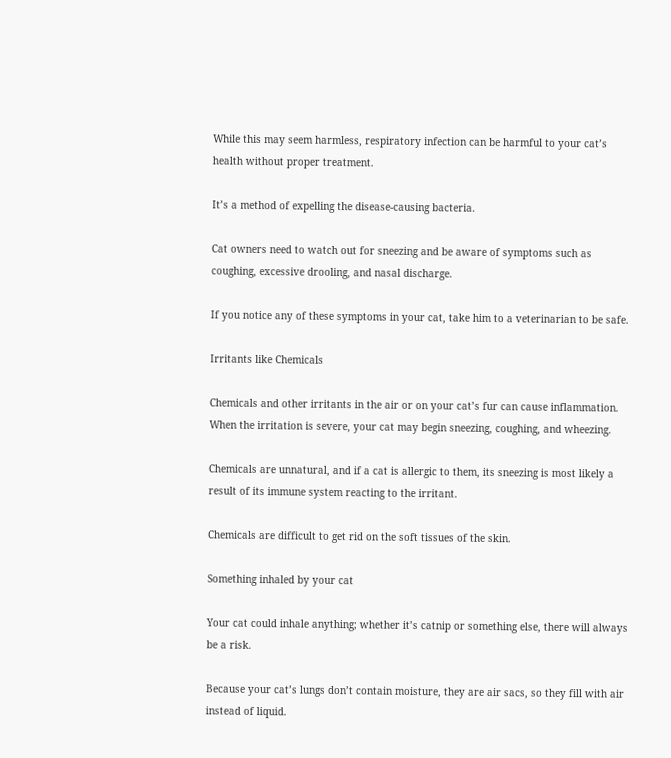While this may seem harmless, respiratory infection can be harmful to your cat’s health without proper treatment.

It’s a method of expelling the disease-causing bacteria.

Cat owners need to watch out for sneezing and be aware of symptoms such as coughing, excessive drooling, and nasal discharge.

If you notice any of these symptoms in your cat, take him to a veterinarian to be safe.

Irritants like Chemicals

Chemicals and other irritants in the air or on your cat’s fur can cause inflammation. When the irritation is severe, your cat may begin sneezing, coughing, and wheezing.

Chemicals are unnatural, and if a cat is allergic to them, its sneezing is most likely a result of its immune system reacting to the irritant.

Chemicals are difficult to get rid on the soft tissues of the skin.

Something inhaled by your cat

Your cat could inhale anything; whether it’s catnip or something else, there will always be a risk.

Because your cat’s lungs don’t contain moisture, they are air sacs, so they fill with air instead of liquid.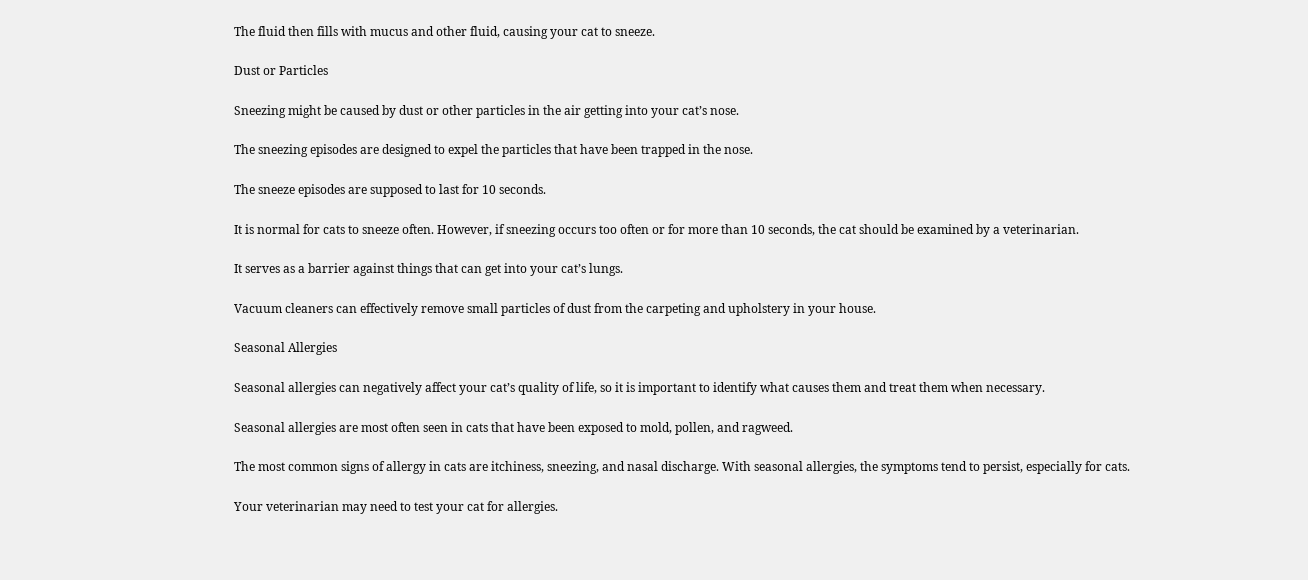The fluid then fills with mucus and other fluid, causing your cat to sneeze.

Dust or Particles

Sneezing might be caused by dust or other particles in the air getting into your cat’s nose.

The sneezing episodes are designed to expel the particles that have been trapped in the nose.

The sneeze episodes are supposed to last for 10 seconds.

It is normal for cats to sneeze often. However, if sneezing occurs too often or for more than 10 seconds, the cat should be examined by a veterinarian.

It serves as a barrier against things that can get into your cat’s lungs.

Vacuum cleaners can effectively remove small particles of dust from the carpeting and upholstery in your house.

Seasonal Allergies

Seasonal allergies can negatively affect your cat’s quality of life, so it is important to identify what causes them and treat them when necessary.

Seasonal allergies are most often seen in cats that have been exposed to mold, pollen, and ragweed.

The most common signs of allergy in cats are itchiness, sneezing, and nasal discharge. With seasonal allergies, the symptoms tend to persist, especially for cats.

Your veterinarian may need to test your cat for allergies.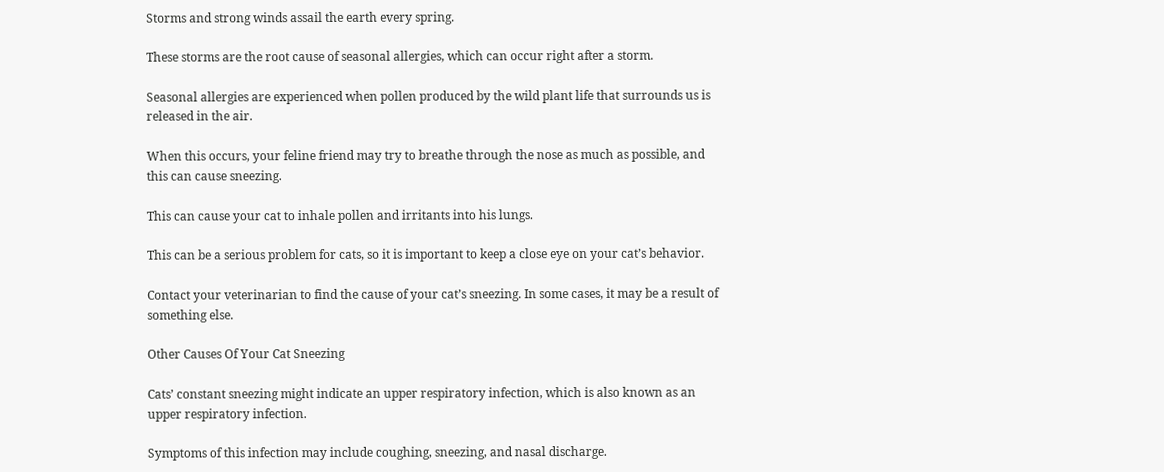Storms and strong winds assail the earth every spring.

These storms are the root cause of seasonal allergies, which can occur right after a storm.

Seasonal allergies are experienced when pollen produced by the wild plant life that surrounds us is released in the air.

When this occurs, your feline friend may try to breathe through the nose as much as possible, and this can cause sneezing.

This can cause your cat to inhale pollen and irritants into his lungs.

This can be a serious problem for cats, so it is important to keep a close eye on your cat’s behavior.

Contact your veterinarian to find the cause of your cat’s sneezing. In some cases, it may be a result of something else.

Other Causes Of Your Cat Sneezing

Cats’ constant sneezing might indicate an upper respiratory infection, which is also known as an upper respiratory infection.

Symptoms of this infection may include coughing, sneezing, and nasal discharge.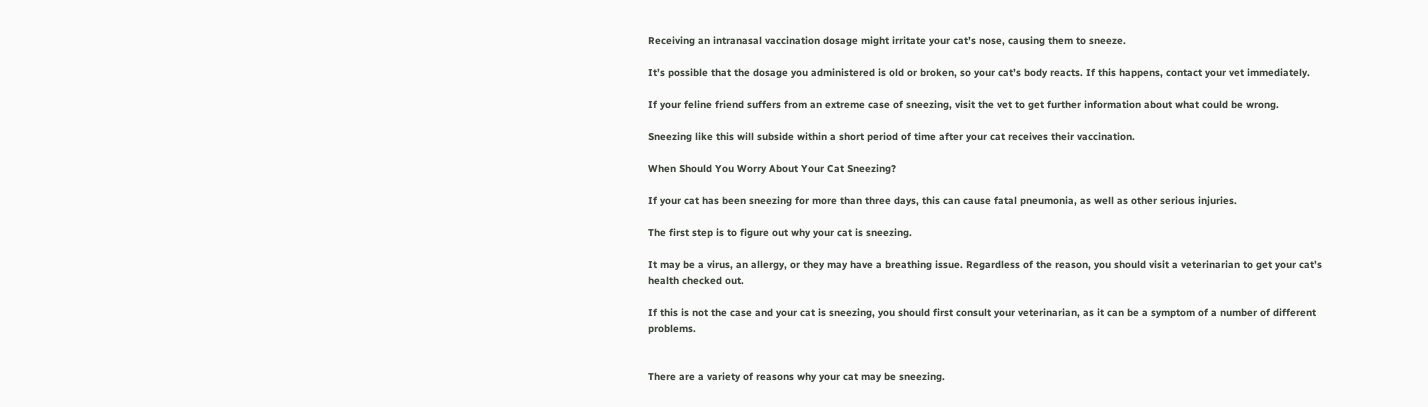Receiving an intranasal vaccination dosage might irritate your cat’s nose, causing them to sneeze.

It’s possible that the dosage you administered is old or broken, so your cat’s body reacts. If this happens, contact your vet immediately.

If your feline friend suffers from an extreme case of sneezing, visit the vet to get further information about what could be wrong.

Sneezing like this will subside within a short period of time after your cat receives their vaccination.

When Should You Worry About Your Cat Sneezing?

If your cat has been sneezing for more than three days, this can cause fatal pneumonia, as well as other serious injuries.

The first step is to figure out why your cat is sneezing.

It may be a virus, an allergy, or they may have a breathing issue. Regardless of the reason, you should visit a veterinarian to get your cat’s health checked out.

If this is not the case and your cat is sneezing, you should first consult your veterinarian, as it can be a symptom of a number of different problems.


There are a variety of reasons why your cat may be sneezing.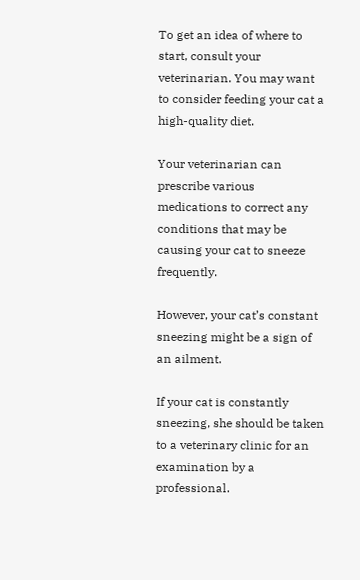To get an idea of where to start, consult your veterinarian. You may want to consider feeding your cat a high-quality diet.

Your veterinarian can prescribe various medications to correct any conditions that may be causing your cat to sneeze frequently.

However, your cat’s constant sneezing might be a sign of an ailment.

If your cat is constantly sneezing, she should be taken to a veterinary clinic for an examination by a professional.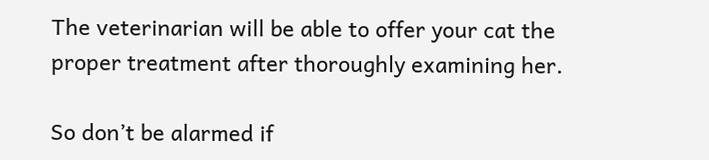The veterinarian will be able to offer your cat the proper treatment after thoroughly examining her.

So don’t be alarmed if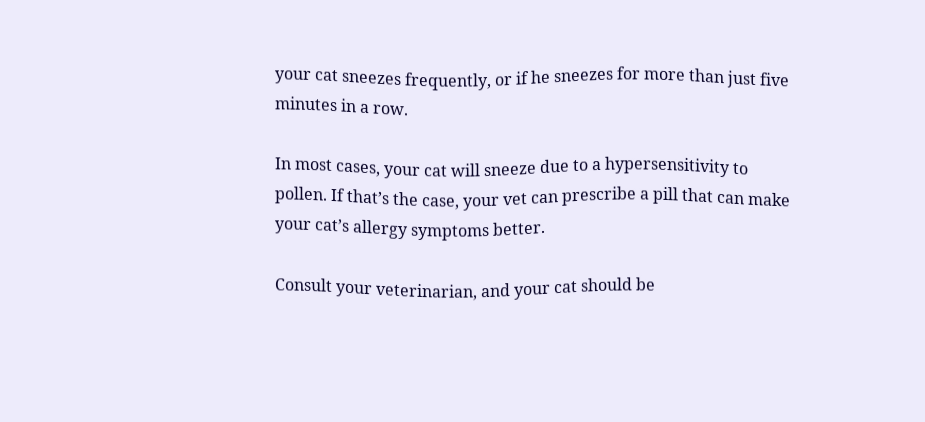your cat sneezes frequently, or if he sneezes for more than just five minutes in a row.

In most cases, your cat will sneeze due to a hypersensitivity to pollen. If that’s the case, your vet can prescribe a pill that can make your cat’s allergy symptoms better.

Consult your veterinarian, and your cat should be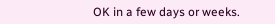OK in a few days or weeks.